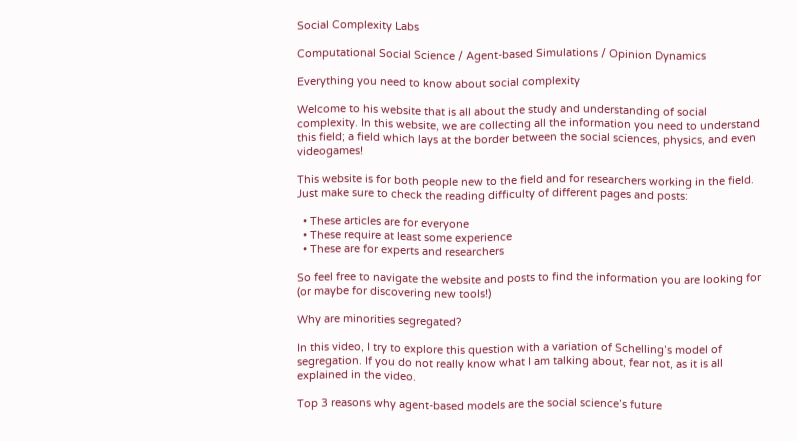Social Complexity Labs

Computational Social Science / Agent-based Simulations / Opinion Dynamics

Everything you need to know about social complexity

Welcome to his website that is all about the study and understanding of social complexity. In this website, we are collecting all the information you need to understand this field; a field which lays at the border between the social sciences, physics, and even videogames!

This website is for both people new to the field and for researchers working in the field. Just make sure to check the reading difficulty of different pages and posts:

  • These articles are for everyone
  • These require at least some experience
  • These are for experts and researchers

So feel free to navigate the website and posts to find the information you are looking for (or maybe for discovering new tools!)

Why are minorities segregated?

In this video, I try to explore this question with a variation of Schelling’s model of segregation. If you do not really know what I am talking about, fear not, as it is all explained in the video.

Top 3 reasons why agent-based models are the social science’s future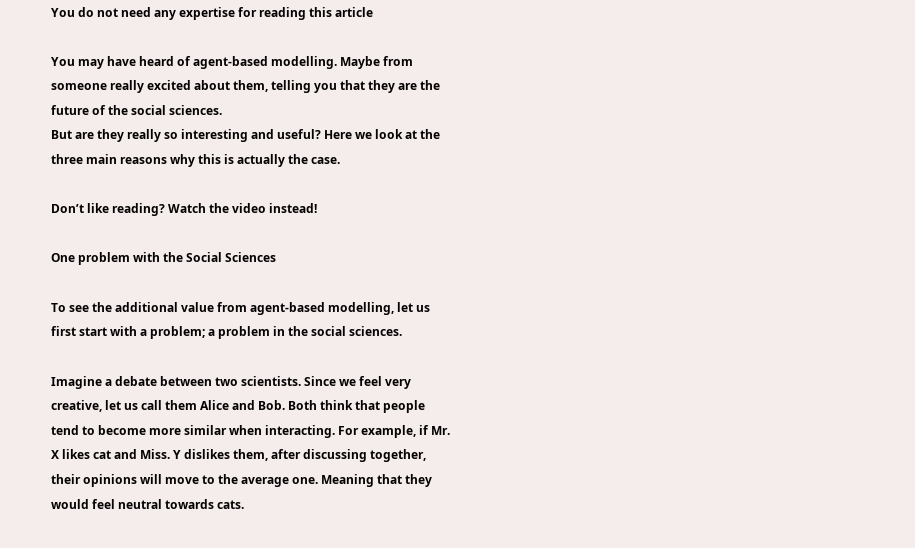You do not need any expertise for reading this article

You may have heard of agent-based modelling. Maybe from someone really excited about them, telling you that they are the future of the social sciences.
But are they really so interesting and useful? Here we look at the three main reasons why this is actually the case.

Don’t like reading? Watch the video instead!

One problem with the Social Sciences

To see the additional value from agent-based modelling, let us first start with a problem; a problem in the social sciences.

Imagine a debate between two scientists. Since we feel very creative, let us call them Alice and Bob. Both think that people tend to become more similar when interacting. For example, if Mr. X likes cat and Miss. Y dislikes them, after discussing together, their opinions will move to the average one. Meaning that they would feel neutral towards cats.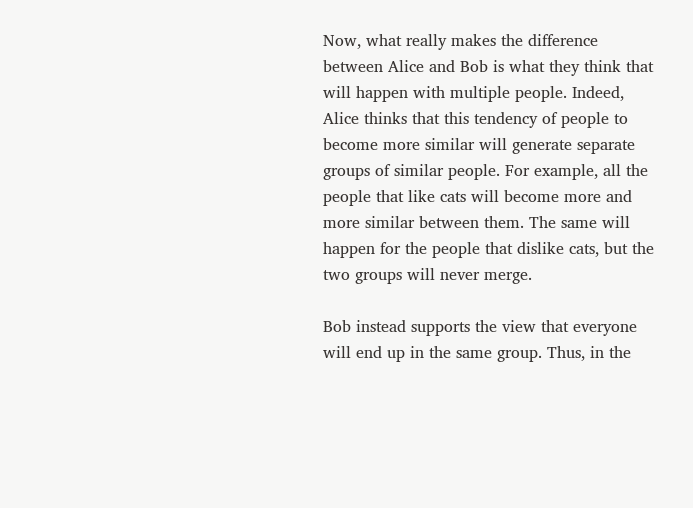Now, what really makes the difference between Alice and Bob is what they think that will happen with multiple people. Indeed, Alice thinks that this tendency of people to become more similar will generate separate groups of similar people. For example, all the people that like cats will become more and more similar between them. The same will happen for the people that dislike cats, but the two groups will never merge.

Bob instead supports the view that everyone will end up in the same group. Thus, in the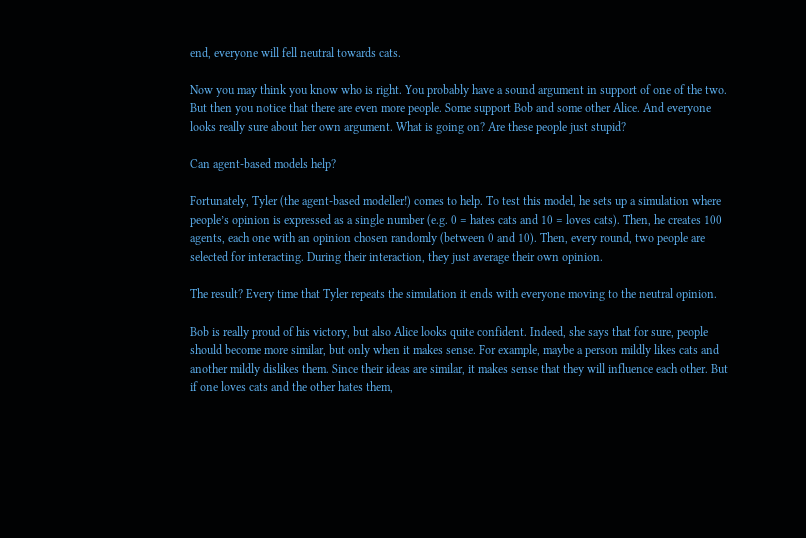end, everyone will fell neutral towards cats.

Now you may think you know who is right. You probably have a sound argument in support of one of the two. But then you notice that there are even more people. Some support Bob and some other Alice. And everyone looks really sure about her own argument. What is going on? Are these people just stupid?

Can agent-based models help?

Fortunately, Tyler (the agent-based modeller!) comes to help. To test this model, he sets up a simulation where people’s opinion is expressed as a single number (e.g. 0 = hates cats and 10 = loves cats). Then, he creates 100 agents, each one with an opinion chosen randomly (between 0 and 10). Then, every round, two people are selected for interacting. During their interaction, they just average their own opinion.

The result? Every time that Tyler repeats the simulation it ends with everyone moving to the neutral opinion.

Bob is really proud of his victory, but also Alice looks quite confident. Indeed, she says that for sure, people should become more similar, but only when it makes sense. For example, maybe a person mildly likes cats and another mildly dislikes them. Since their ideas are similar, it makes sense that they will influence each other. But if one loves cats and the other hates them,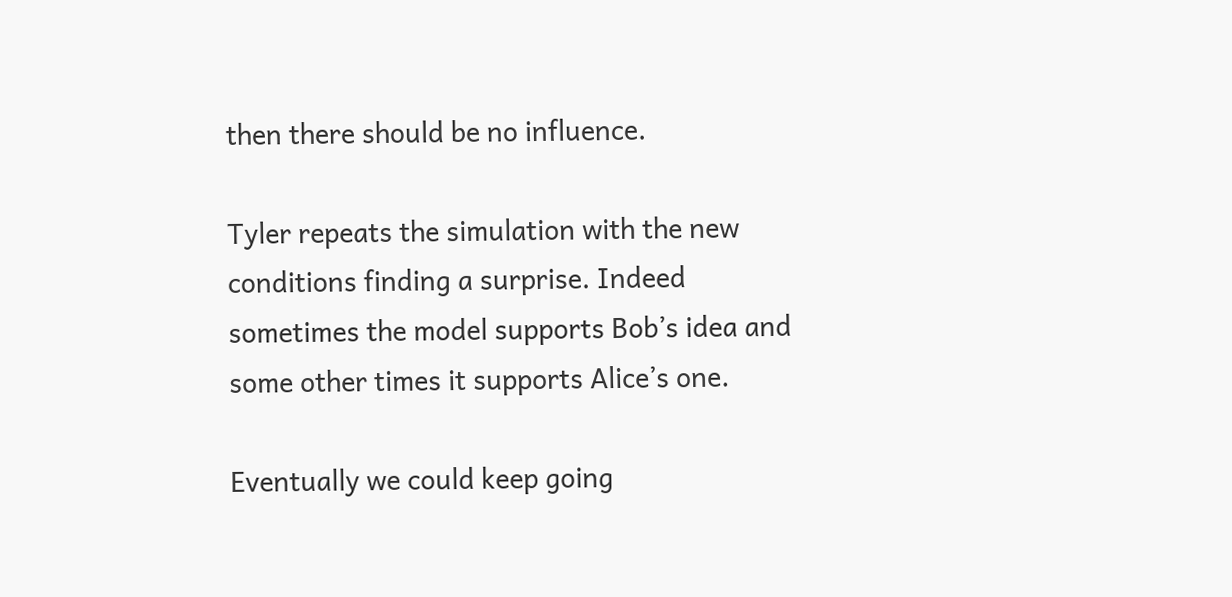then there should be no influence.

Tyler repeats the simulation with the new conditions finding a surprise. Indeed sometimes the model supports Bob’s idea and some other times it supports Alice’s one.

Eventually we could keep going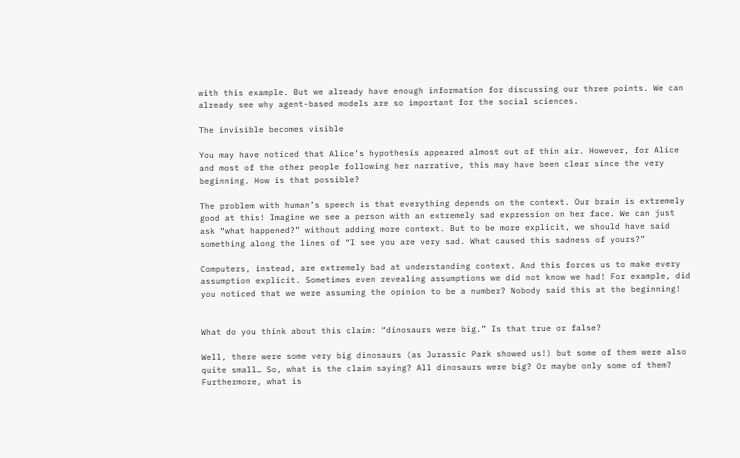with this example. But we already have enough information for discussing our three points. We can already see why agent-based models are so important for the social sciences.

The invisible becomes visible

You may have noticed that Alice’s hypothesis appeared almost out of thin air. However, for Alice and most of the other people following her narrative, this may have been clear since the very beginning. How is that possible?

The problem with human’s speech is that everything depends on the context. Our brain is extremely good at this! Imagine we see a person with an extremely sad expression on her face. We can just ask “what happened?” without adding more context. But to be more explicit, we should have said something along the lines of “I see you are very sad. What caused this sadness of yours?”

Computers, instead, are extremely bad at understanding context. And this forces us to make every assumption explicit. Sometimes even revealing assumptions we did not know we had! For example, did you noticed that we were assuming the opinion to be a number? Nobody said this at the beginning!


What do you think about this claim: “dinosaurs were big.” Is that true or false?

Well, there were some very big dinosaurs (as Jurassic Park showed us!) but some of them were also quite small… So, what is the claim saying? All dinosaurs were big? Or maybe only some of them? Furthermore, what is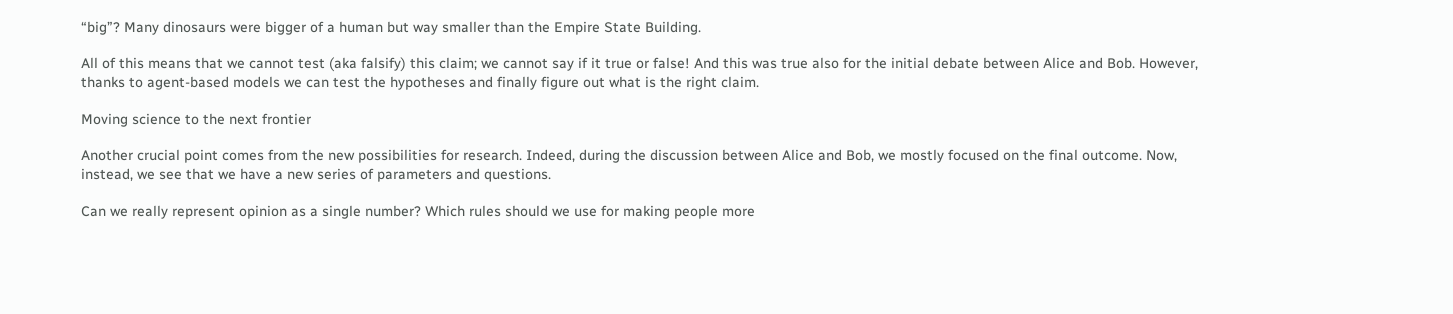“big”? Many dinosaurs were bigger of a human but way smaller than the Empire State Building.

All of this means that we cannot test (aka falsify) this claim; we cannot say if it true or false! And this was true also for the initial debate between Alice and Bob. However, thanks to agent-based models we can test the hypotheses and finally figure out what is the right claim.

Moving science to the next frontier

Another crucial point comes from the new possibilities for research. Indeed, during the discussion between Alice and Bob, we mostly focused on the final outcome. Now, instead, we see that we have a new series of parameters and questions.

Can we really represent opinion as a single number? Which rules should we use for making people more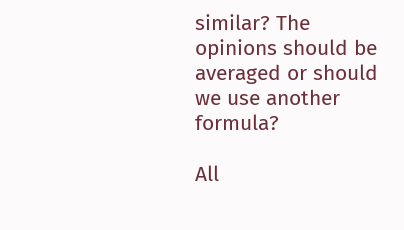similar? The opinions should be averaged or should we use another formula?

All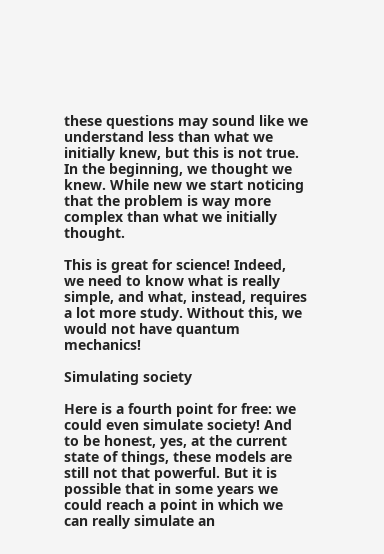these questions may sound like we understand less than what we initially knew, but this is not true. In the beginning, we thought we knew. While new we start noticing that the problem is way more complex than what we initially thought.

This is great for science! Indeed, we need to know what is really simple, and what, instead, requires a lot more study. Without this, we would not have quantum mechanics!

Simulating society

Here is a fourth point for free: we could even simulate society! And to be honest, yes, at the current state of things, these models are still not that powerful. But it is possible that in some years we could reach a point in which we can really simulate an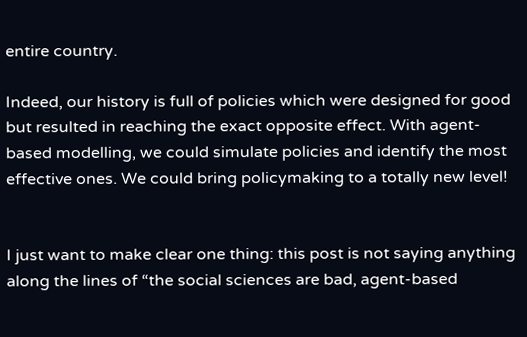entire country.

Indeed, our history is full of policies which were designed for good but resulted in reaching the exact opposite effect. With agent-based modelling, we could simulate policies and identify the most effective ones. We could bring policymaking to a totally new level!


I just want to make clear one thing: this post is not saying anything along the lines of “the social sciences are bad, agent-based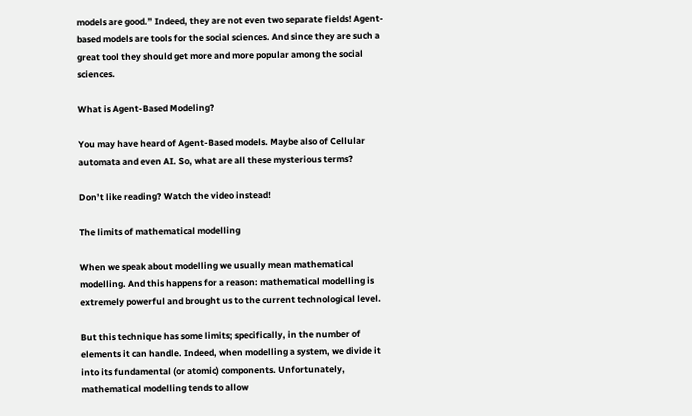models are good.” Indeed, they are not even two separate fields! Agent-based models are tools for the social sciences. And since they are such a great tool they should get more and more popular among the social sciences.

What is Agent-Based Modeling?

You may have heard of Agent-Based models. Maybe also of Cellular automata and even AI. So, what are all these mysterious terms?

Don’t like reading? Watch the video instead!

The limits of mathematical modelling

When we speak about modelling we usually mean mathematical modelling. And this happens for a reason: mathematical modelling is extremely powerful and brought us to the current technological level.

But this technique has some limits; specifically, in the number of elements it can handle. Indeed, when modelling a system, we divide it into its fundamental (or atomic) components. Unfortunately, mathematical modelling tends to allow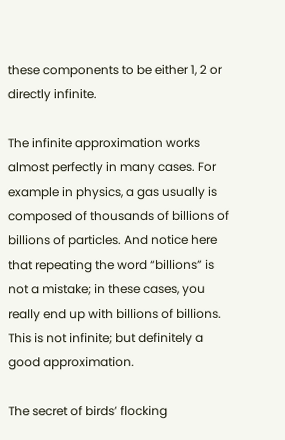these components to be either 1, 2 or directly infinite.

The infinite approximation works almost perfectly in many cases. For example in physics, a gas usually is composed of thousands of billions of billions of particles. And notice here that repeating the word “billions” is not a mistake; in these cases, you really end up with billions of billions. This is not infinite; but definitely a good approximation.

The secret of birds’ flocking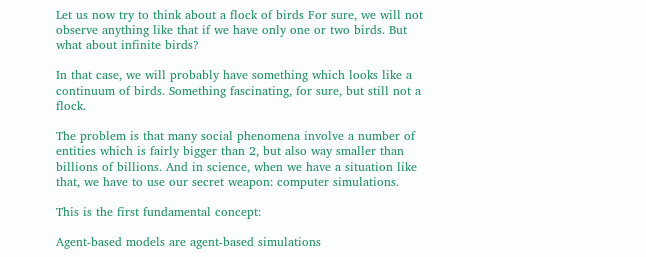Let us now try to think about a flock of birds For sure, we will not observe anything like that if we have only one or two birds. But what about infinite birds?

In that case, we will probably have something which looks like a continuum of birds. Something fascinating, for sure, but still not a flock.

The problem is that many social phenomena involve a number of entities which is fairly bigger than 2, but also way smaller than billions of billions. And in science, when we have a situation like that, we have to use our secret weapon: computer simulations.

This is the first fundamental concept:

Agent-based models are agent-based simulations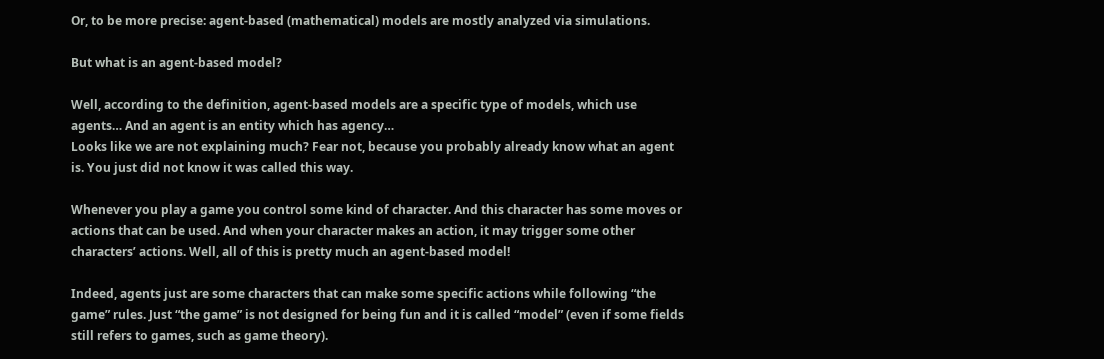Or, to be more precise: agent-based (mathematical) models are mostly analyzed via simulations.

But what is an agent-based model?

Well, according to the definition, agent-based models are a specific type of models, which use agents… And an agent is an entity which has agency…
Looks like we are not explaining much? Fear not, because you probably already know what an agent is. You just did not know it was called this way.

Whenever you play a game you control some kind of character. And this character has some moves or actions that can be used. And when your character makes an action, it may trigger some other characters’ actions. Well, all of this is pretty much an agent-based model!

Indeed, agents just are some characters that can make some specific actions while following “the game” rules. Just “the game” is not designed for being fun and it is called “model” (even if some fields still refers to games, such as game theory).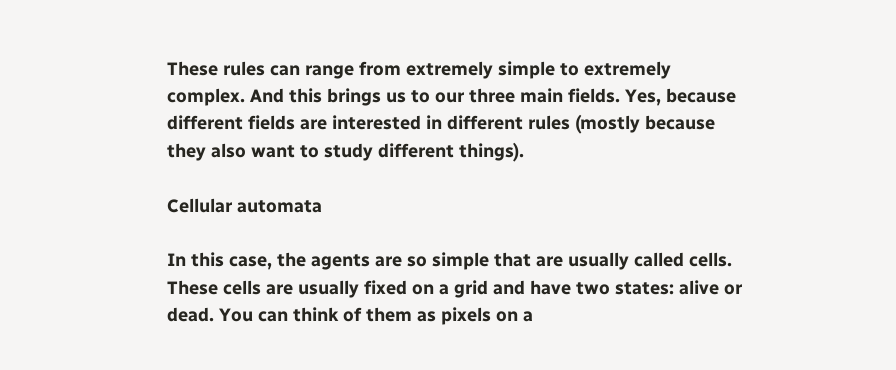These rules can range from extremely simple to extremely complex. And this brings us to our three main fields. Yes, because different fields are interested in different rules (mostly because they also want to study different things).

Cellular automata

In this case, the agents are so simple that are usually called cells. These cells are usually fixed on a grid and have two states: alive or dead. You can think of them as pixels on a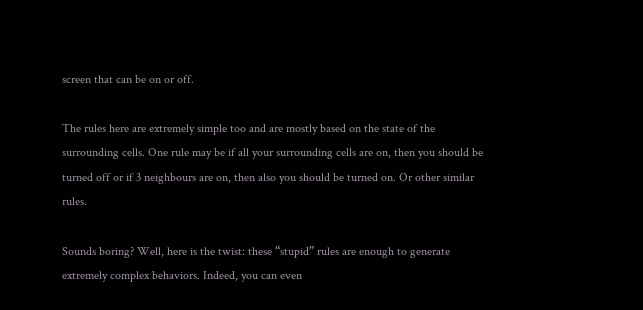screen that can be on or off.

The rules here are extremely simple too and are mostly based on the state of the surrounding cells. One rule may be if all your surrounding cells are on, then you should be turned off or if 3 neighbours are on, then also you should be turned on. Or other similar rules.

Sounds boring? Well, here is the twist: these “stupid” rules are enough to generate extremely complex behaviors. Indeed, you can even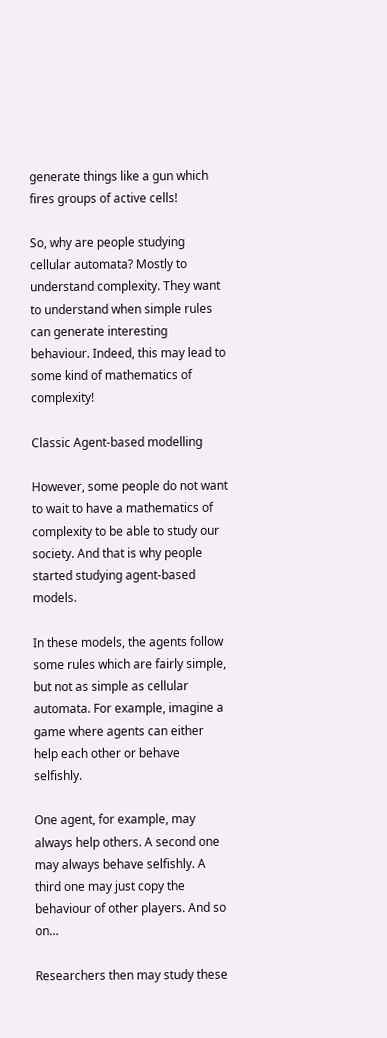generate things like a gun which fires groups of active cells!

So, why are people studying cellular automata? Mostly to understand complexity. They want to understand when simple rules can generate interesting behaviour. Indeed, this may lead to some kind of mathematics of complexity!

Classic Agent-based modelling

However, some people do not want to wait to have a mathematics of complexity to be able to study our society. And that is why people started studying agent-based models.

In these models, the agents follow some rules which are fairly simple, but not as simple as cellular automata. For example, imagine a game where agents can either help each other or behave selfishly.

One agent, for example, may always help others. A second one may always behave selfishly. A third one may just copy the behaviour of other players. And so on…

Researchers then may study these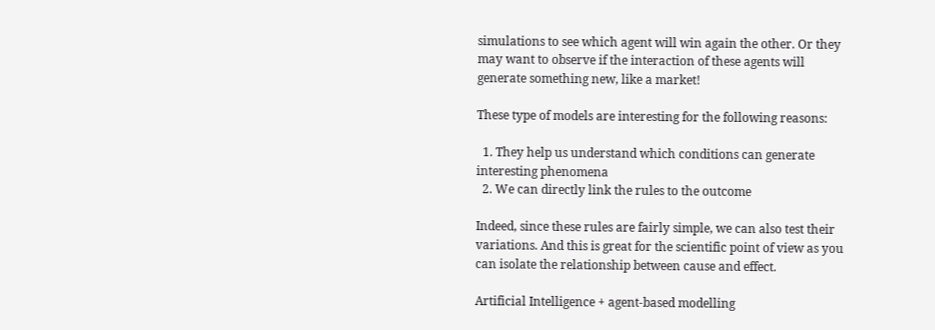simulations to see which agent will win again the other. Or they may want to observe if the interaction of these agents will generate something new, like a market!

These type of models are interesting for the following reasons:

  1. They help us understand which conditions can generate interesting phenomena
  2. We can directly link the rules to the outcome

Indeed, since these rules are fairly simple, we can also test their variations. And this is great for the scientific point of view as you can isolate the relationship between cause and effect.

Artificial Intelligence + agent-based modelling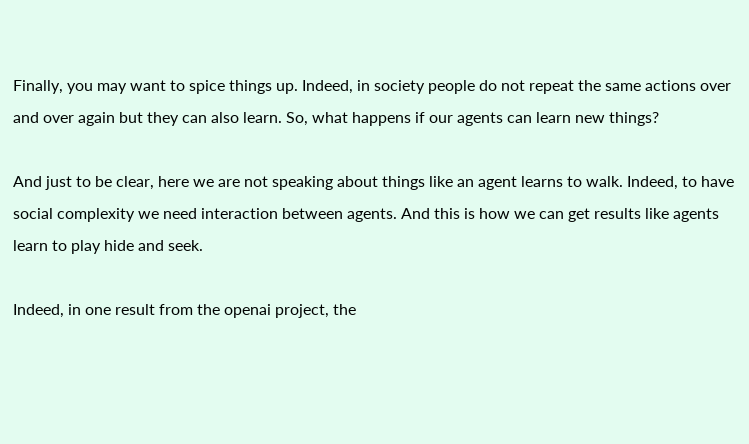Finally, you may want to spice things up. Indeed, in society people do not repeat the same actions over and over again but they can also learn. So, what happens if our agents can learn new things?

And just to be clear, here we are not speaking about things like an agent learns to walk. Indeed, to have social complexity we need interaction between agents. And this is how we can get results like agents learn to play hide and seek.

Indeed, in one result from the openai project, the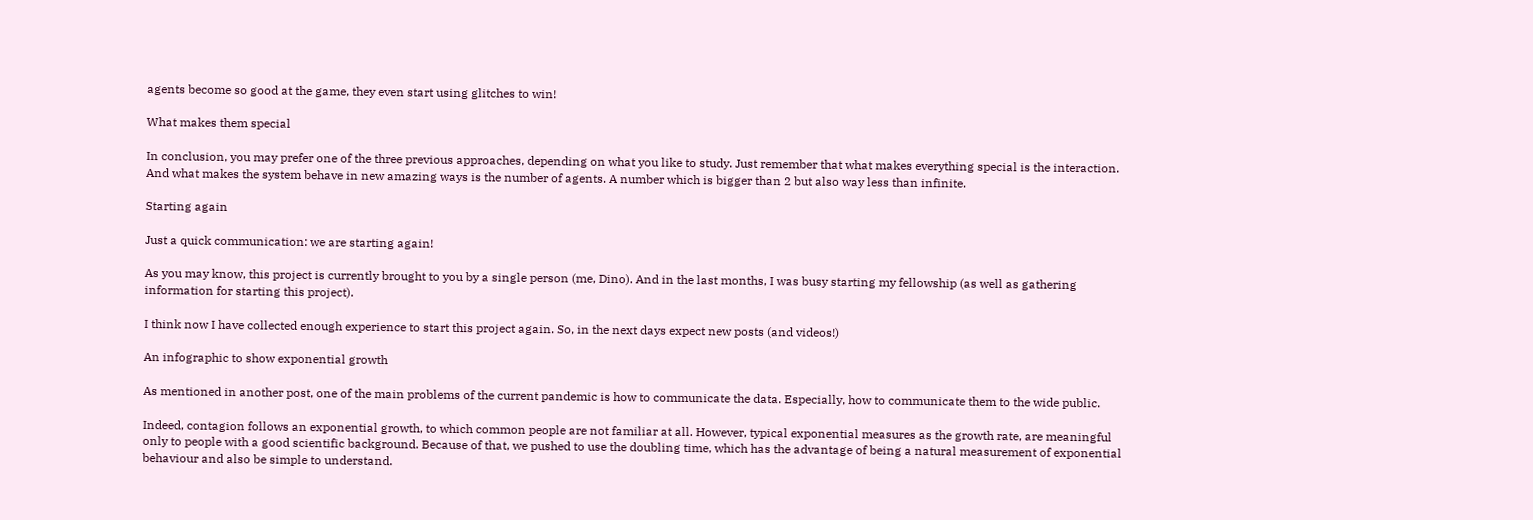agents become so good at the game, they even start using glitches to win!

What makes them special

In conclusion, you may prefer one of the three previous approaches, depending on what you like to study. Just remember that what makes everything special is the interaction. And what makes the system behave in new amazing ways is the number of agents. A number which is bigger than 2 but also way less than infinite.

Starting again

Just a quick communication: we are starting again!

As you may know, this project is currently brought to you by a single person (me, Dino). And in the last months, I was busy starting my fellowship (as well as gathering information for starting this project).

I think now I have collected enough experience to start this project again. So, in the next days expect new posts (and videos!)

An infographic to show exponential growth

As mentioned in another post, one of the main problems of the current pandemic is how to communicate the data. Especially, how to communicate them to the wide public.

Indeed, contagion follows an exponential growth, to which common people are not familiar at all. However, typical exponential measures as the growth rate, are meaningful only to people with a good scientific background. Because of that, we pushed to use the doubling time, which has the advantage of being a natural measurement of exponential behaviour and also be simple to understand.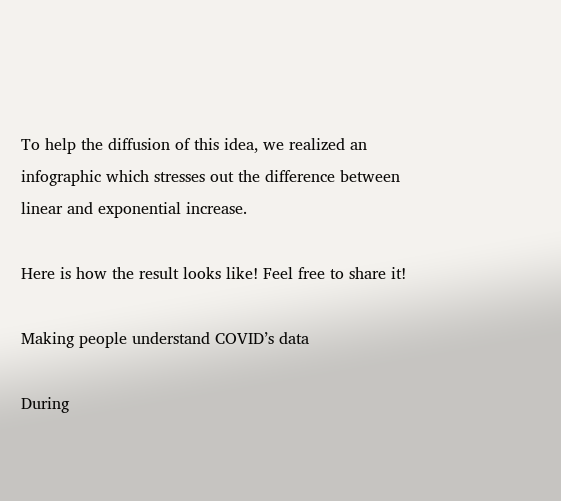To help the diffusion of this idea, we realized an infographic which stresses out the difference between linear and exponential increase.

Here is how the result looks like! Feel free to share it!

Making people understand COVID’s data

During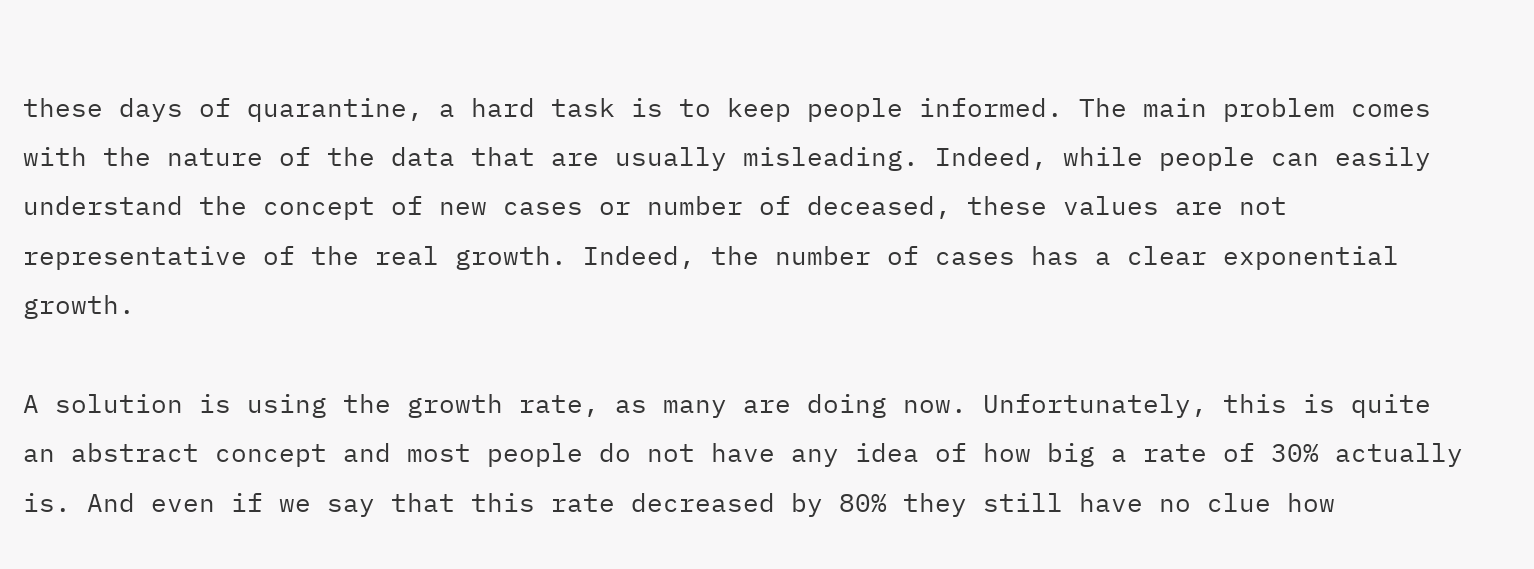these days of quarantine, a hard task is to keep people informed. The main problem comes with the nature of the data that are usually misleading. Indeed, while people can easily understand the concept of new cases or number of deceased, these values are not representative of the real growth. Indeed, the number of cases has a clear exponential growth.

A solution is using the growth rate, as many are doing now. Unfortunately, this is quite an abstract concept and most people do not have any idea of how big a rate of 30% actually is. And even if we say that this rate decreased by 80% they still have no clue how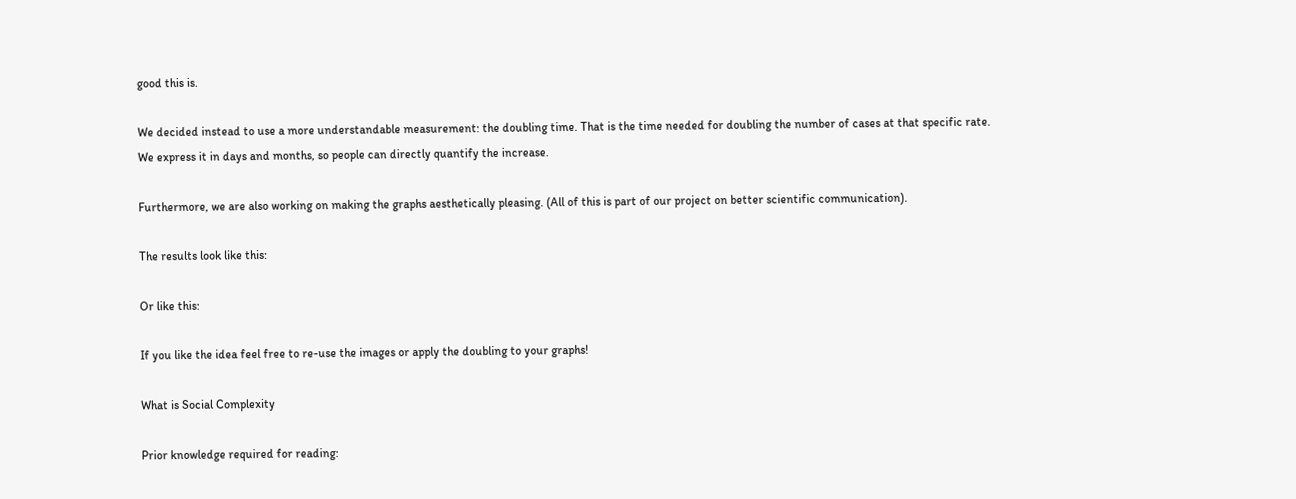good this is.

We decided instead to use a more understandable measurement: the doubling time. That is the time needed for doubling the number of cases at that specific rate. We express it in days and months, so people can directly quantify the increase.

Furthermore, we are also working on making the graphs aesthetically pleasing. (All of this is part of our project on better scientific communication).

The results look like this:

Or like this:

If you like the idea feel free to re-use the images or apply the doubling to your graphs!

What is Social Complexity

Prior knowledge required for reading: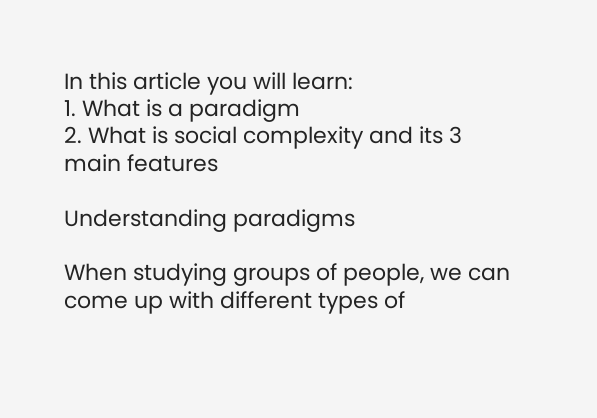In this article you will learn:
1. What is a paradigm
2. What is social complexity and its 3 main features

Understanding paradigms

When studying groups of people, we can come up with different types of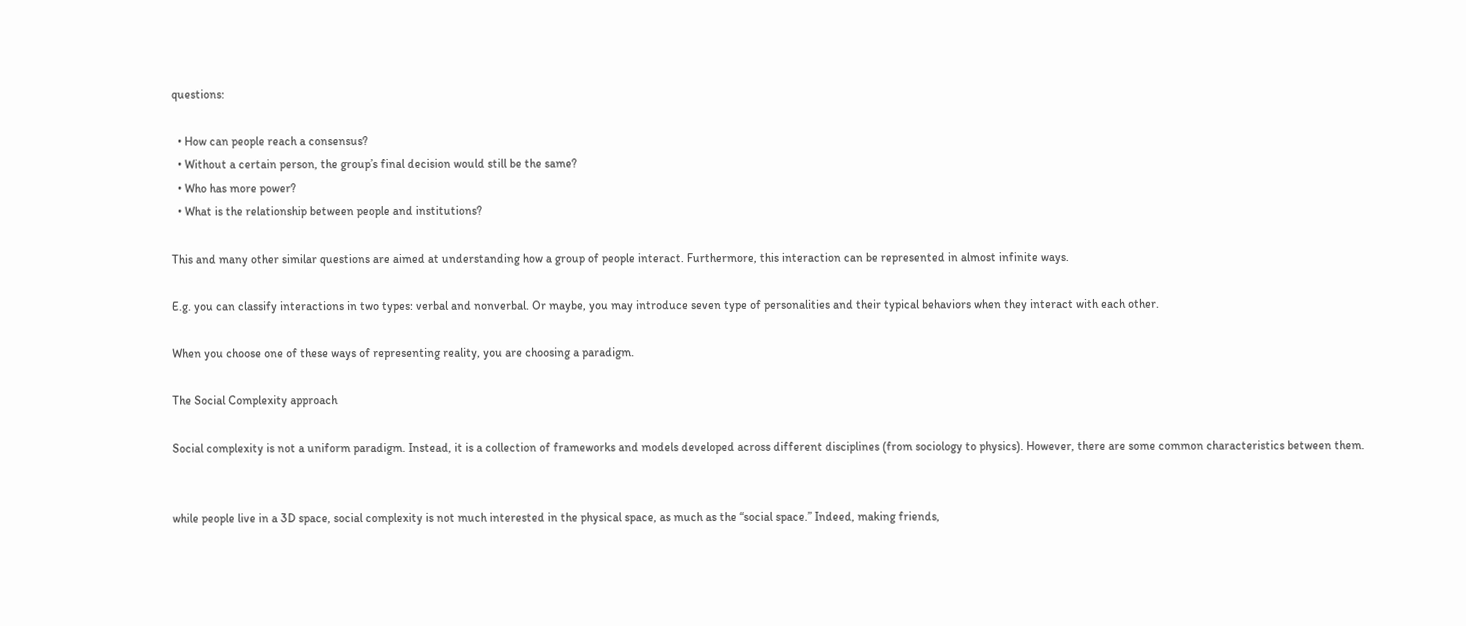questions:

  • How can people reach a consensus?
  • Without a certain person, the group’s final decision would still be the same?
  • Who has more power?
  • What is the relationship between people and institutions?

This and many other similar questions are aimed at understanding how a group of people interact. Furthermore, this interaction can be represented in almost infinite ways.

E.g. you can classify interactions in two types: verbal and nonverbal. Or maybe, you may introduce seven type of personalities and their typical behaviors when they interact with each other.

When you choose one of these ways of representing reality, you are choosing a paradigm.

The Social Complexity approach

Social complexity is not a uniform paradigm. Instead, it is a collection of frameworks and models developed across different disciplines (from sociology to physics). However, there are some common characteristics between them.


while people live in a 3D space, social complexity is not much interested in the physical space, as much as the “social space.” Indeed, making friends,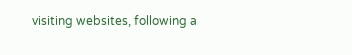visiting websites, following a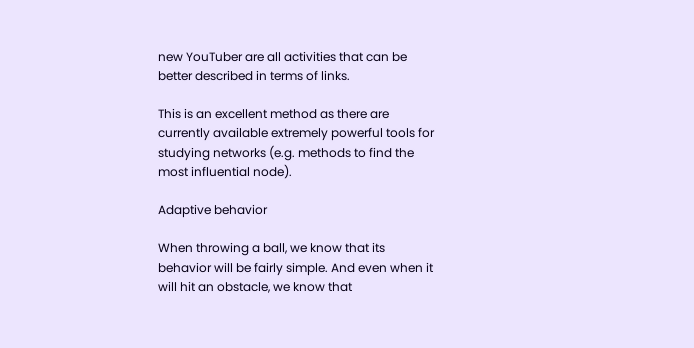new YouTuber are all activities that can be better described in terms of links.

This is an excellent method as there are currently available extremely powerful tools for studying networks (e.g. methods to find the most influential node).

Adaptive behavior

When throwing a ball, we know that its behavior will be fairly simple. And even when it will hit an obstacle, we know that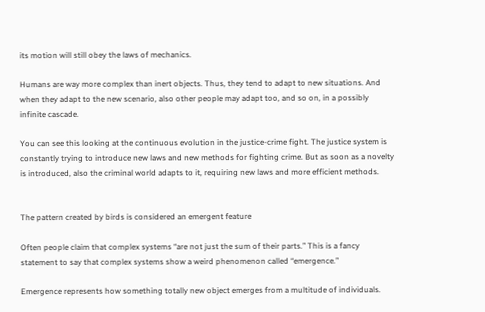its motion will still obey the laws of mechanics.

Humans are way more complex than inert objects. Thus, they tend to adapt to new situations. And when they adapt to the new scenario, also other people may adapt too, and so on, in a possibly infinite cascade.

You can see this looking at the continuous evolution in the justice-crime fight. The justice system is constantly trying to introduce new laws and new methods for fighting crime. But as soon as a novelty is introduced, also the criminal world adapts to it, requiring new laws and more efficient methods.


The pattern created by birds is considered an emergent feature

Often people claim that complex systems “are not just the sum of their parts.” This is a fancy statement to say that complex systems show a weird phenomenon called “emergence.”

Emergence represents how something totally new object emerges from a multitude of individuals.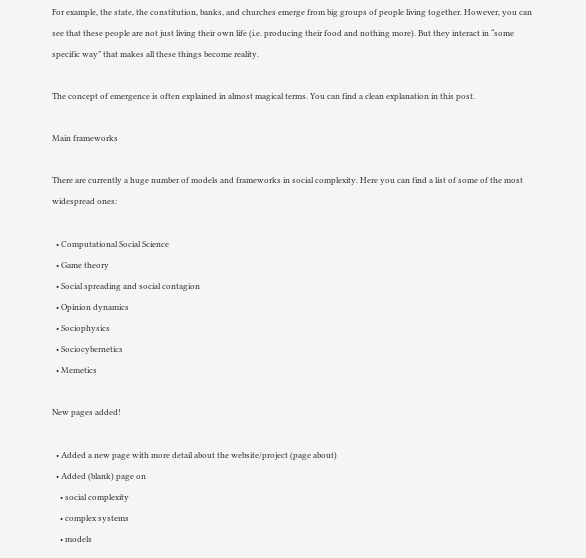For example, the state, the constitution, banks, and churches emerge from big groups of people living together. However, you can see that these people are not just living their own life (i.e. producing their food and nothing more). But they interact in “some specific way” that makes all these things become reality.

The concept of emergence is often explained in almost magical terms. You can find a clean explanation in this post.

Main frameworks

There are currently a huge number of models and frameworks in social complexity. Here you can find a list of some of the most widespread ones:

  • Computational Social Science
  • Game theory
  • Social spreading and social contagion
  • Opinion dynamics
  • Sociophysics
  • Sociocybernetics
  • Memetics

New pages added!

  • Added a new page with more detail about the website/project (page about)
  • Added (blank) page on
    • social complexity
    • complex systems
    • models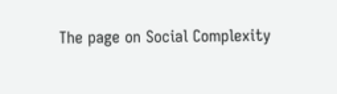The page on Social Complexity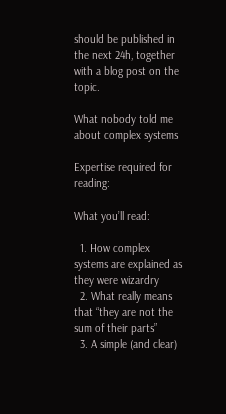should be published in the next 24h, together with a blog post on the topic.

What nobody told me about complex systems

Expertise required for reading:

What you’ll read:

  1. How complex systems are explained as they were wizardry
  2. What really means that “they are not the sum of their parts”
  3. A simple (and clear)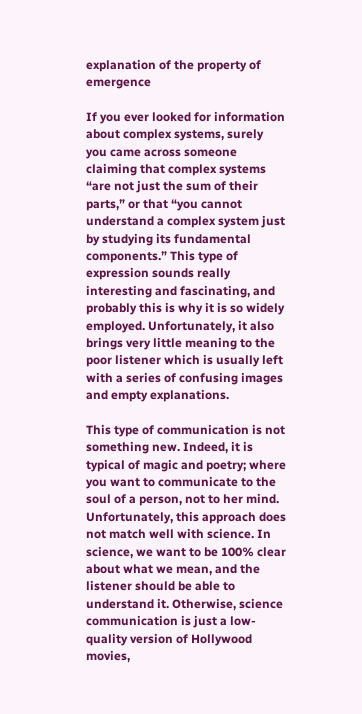explanation of the property of emergence

If you ever looked for information about complex systems, surely you came across someone claiming that complex systems “are not just the sum of their parts,” or that “you cannot understand a complex system just by studying its fundamental components.” This type of expression sounds really interesting and fascinating, and probably this is why it is so widely employed. Unfortunately, it also brings very little meaning to the poor listener which is usually left with a series of confusing images and empty explanations.

This type of communication is not something new. Indeed, it is typical of magic and poetry; where you want to communicate to the soul of a person, not to her mind. Unfortunately, this approach does not match well with science. In science, we want to be 100% clear about what we mean, and the listener should be able to understand it. Otherwise, science communication is just a low-quality version of Hollywood movies,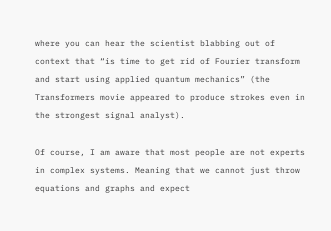where you can hear the scientist blabbing out of context that “is time to get rid of Fourier transform and start using applied quantum mechanics” (the Transformers movie appeared to produce strokes even in the strongest signal analyst).

Of course, I am aware that most people are not experts in complex systems. Meaning that we cannot just throw equations and graphs and expect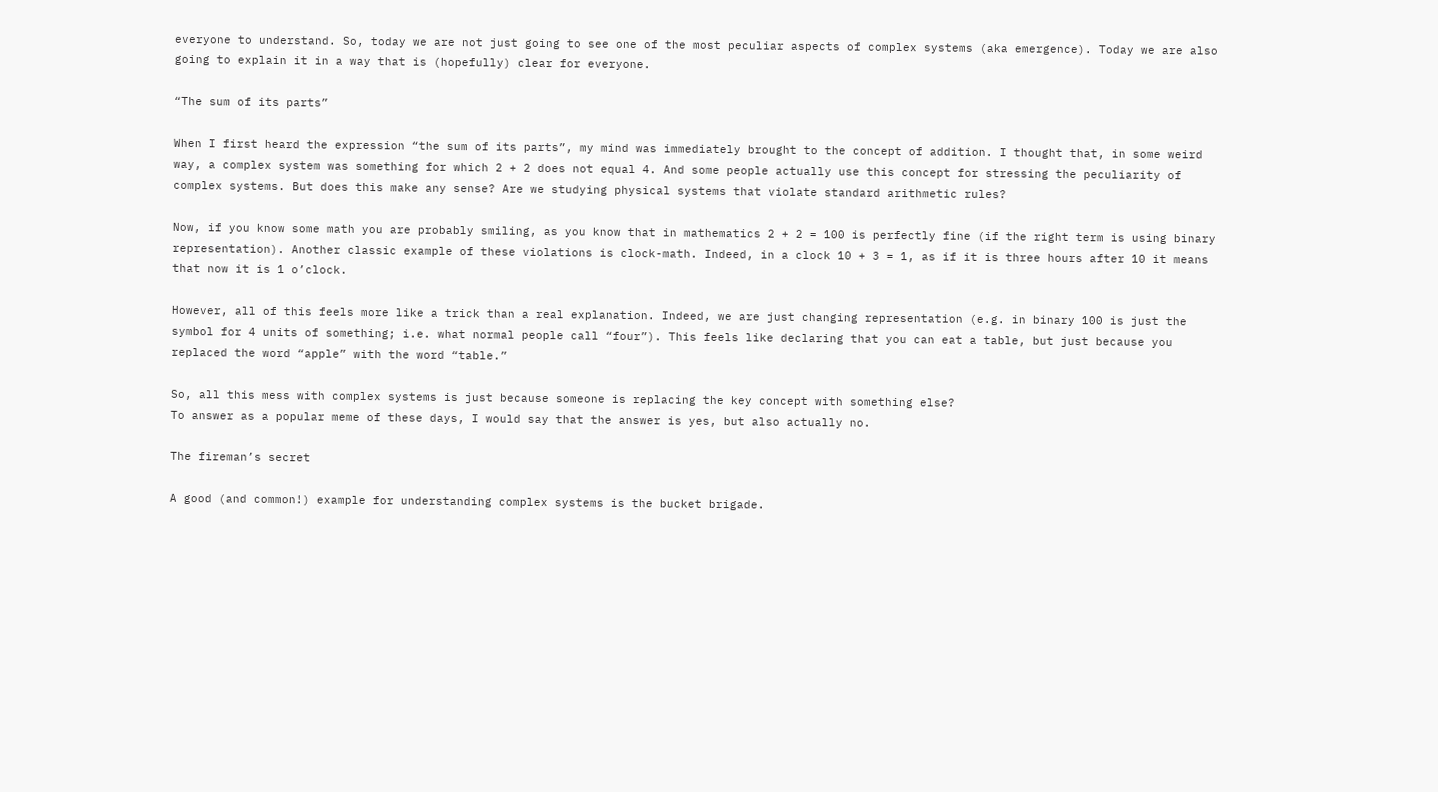everyone to understand. So, today we are not just going to see one of the most peculiar aspects of complex systems (aka emergence). Today we are also going to explain it in a way that is (hopefully) clear for everyone.

“The sum of its parts”

When I first heard the expression “the sum of its parts”, my mind was immediately brought to the concept of addition. I thought that, in some weird way, a complex system was something for which 2 + 2 does not equal 4. And some people actually use this concept for stressing the peculiarity of complex systems. But does this make any sense? Are we studying physical systems that violate standard arithmetic rules?

Now, if you know some math you are probably smiling, as you know that in mathematics 2 + 2 = 100 is perfectly fine (if the right term is using binary representation). Another classic example of these violations is clock-math. Indeed, in a clock 10 + 3 = 1, as if it is three hours after 10 it means that now it is 1 o’clock.

However, all of this feels more like a trick than a real explanation. Indeed, we are just changing representation (e.g. in binary 100 is just the symbol for 4 units of something; i.e. what normal people call “four”). This feels like declaring that you can eat a table, but just because you replaced the word “apple” with the word “table.”

So, all this mess with complex systems is just because someone is replacing the key concept with something else?
To answer as a popular meme of these days, I would say that the answer is yes, but also actually no.

The fireman’s secret

A good (and common!) example for understanding complex systems is the bucket brigade.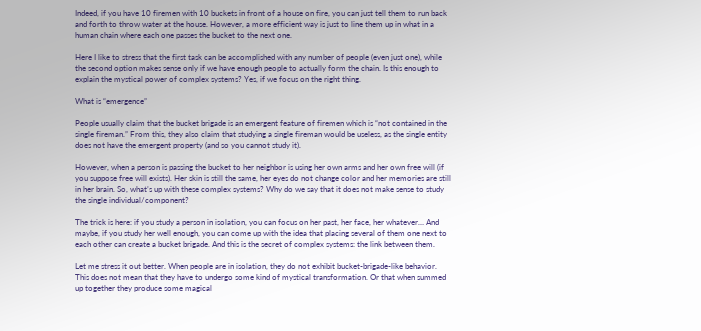Indeed, if you have 10 firemen with 10 buckets in front of a house on fire, you can just tell them to run back and forth to throw water at the house. However, a more efficient way is just to line them up in what in a human chain where each one passes the bucket to the next one.

Here I like to stress that the first task can be accomplished with any number of people (even just one), while the second option makes sense only if we have enough people to actually form the chain. Is this enough to explain the mystical power of complex systems? Yes, if we focus on the right thing.

What is “emergence”

People usually claim that the bucket brigade is an emergent feature of firemen which is “not contained in the single fireman.” From this, they also claim that studying a single fireman would be useless, as the single entity does not have the emergent property (and so you cannot study it).

However, when a person is passing the bucket to her neighbor is using her own arms and her own free will (if you suppose free will exists). Her skin is still the same, her eyes do not change color and her memories are still in her brain. So, what’s up with these complex systems? Why do we say that it does not make sense to study the single individual/component?

The trick is here: if you study a person in isolation, you can focus on her past, her face, her whatever… And maybe, if you study her well enough, you can come up with the idea that placing several of them one next to each other can create a bucket brigade. And this is the secret of complex systems: the link between them.

Let me stress it out better. When people are in isolation, they do not exhibit bucket-brigade-like behavior. This does not mean that they have to undergo some kind of mystical transformation. Or that when summed up together they produce some magical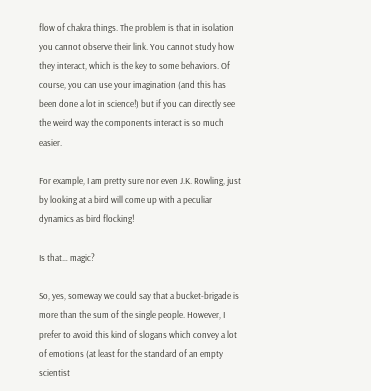flow of chakra things. The problem is that in isolation you cannot observe their link. You cannot study how they interact, which is the key to some behaviors. Of course, you can use your imagination (and this has been done a lot in science!) but if you can directly see the weird way the components interact is so much easier.

For example, I am pretty sure nor even J.K. Rowling, just by looking at a bird will come up with a peculiar dynamics as bird flocking!

Is that… magic?

So, yes, someway we could say that a bucket-brigade is more than the sum of the single people. However, I prefer to avoid this kind of slogans which convey a lot of emotions (at least for the standard of an empty scientist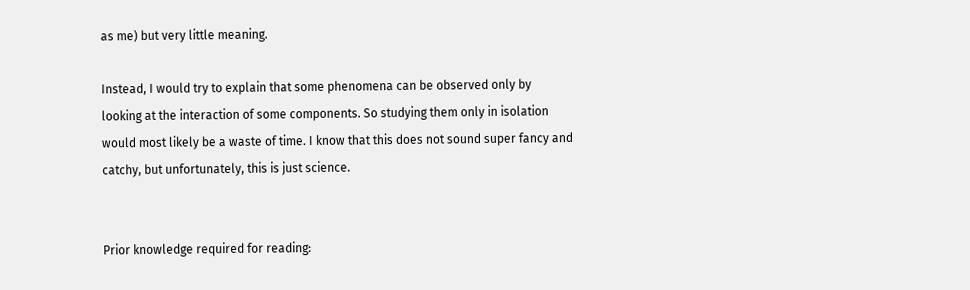as me) but very little meaning.

Instead, I would try to explain that some phenomena can be observed only by looking at the interaction of some components. So studying them only in isolation would most likely be a waste of time. I know that this does not sound super fancy and catchy, but unfortunately, this is just science.


Prior knowledge required for reading: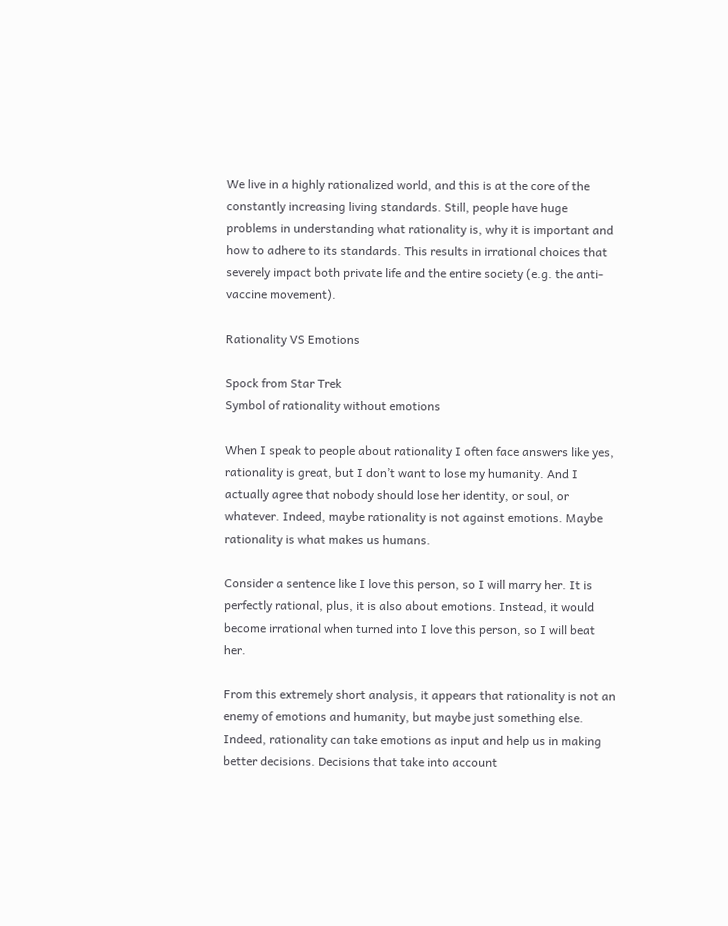We live in a highly rationalized world, and this is at the core of the constantly increasing living standards. Still, people have huge problems in understanding what rationality is, why it is important and how to adhere to its standards. This results in irrational choices that severely impact both private life and the entire society (e.g. the anti-vaccine movement).

Rationality VS Emotions

Spock from Star Trek
Symbol of rationality without emotions

When I speak to people about rationality I often face answers like yes, rationality is great, but I don’t want to lose my humanity. And I actually agree that nobody should lose her identity, or soul, or whatever. Indeed, maybe rationality is not against emotions. Maybe rationality is what makes us humans.

Consider a sentence like I love this person, so I will marry her. It is perfectly rational, plus, it is also about emotions. Instead, it would become irrational when turned into I love this person, so I will beat her.

From this extremely short analysis, it appears that rationality is not an enemy of emotions and humanity, but maybe just something else. Indeed, rationality can take emotions as input and help us in making better decisions. Decisions that take into account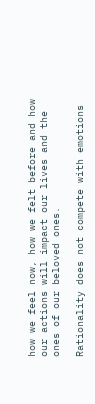how we feel now, how we felt before and how our actions will impact our lives and the ones of our beloved ones.

Rationality does not compete with emotions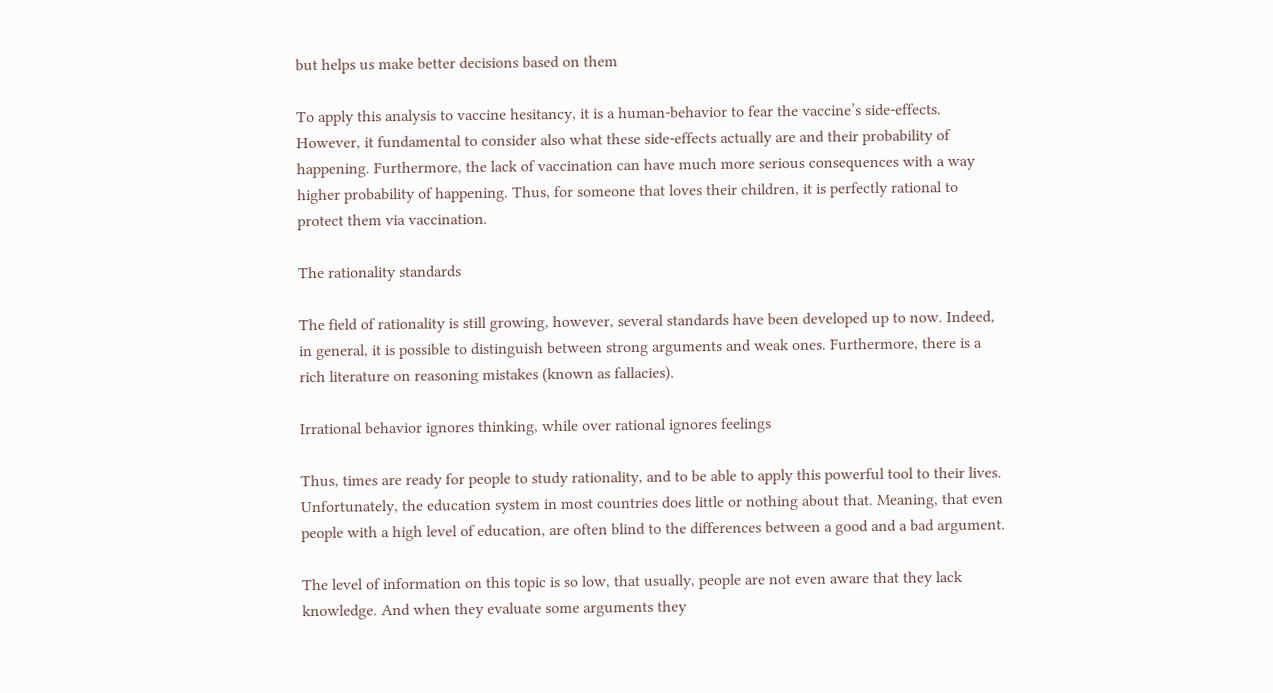but helps us make better decisions based on them

To apply this analysis to vaccine hesitancy, it is a human-behavior to fear the vaccine’s side-effects. However, it fundamental to consider also what these side-effects actually are and their probability of happening. Furthermore, the lack of vaccination can have much more serious consequences with a way higher probability of happening. Thus, for someone that loves their children, it is perfectly rational to protect them via vaccination.

The rationality standards

The field of rationality is still growing, however, several standards have been developed up to now. Indeed, in general, it is possible to distinguish between strong arguments and weak ones. Furthermore, there is a rich literature on reasoning mistakes (known as fallacies).

Irrational behavior ignores thinking, while over rational ignores feelings

Thus, times are ready for people to study rationality, and to be able to apply this powerful tool to their lives. Unfortunately, the education system in most countries does little or nothing about that. Meaning, that even people with a high level of education, are often blind to the differences between a good and a bad argument.

The level of information on this topic is so low, that usually, people are not even aware that they lack knowledge. And when they evaluate some arguments they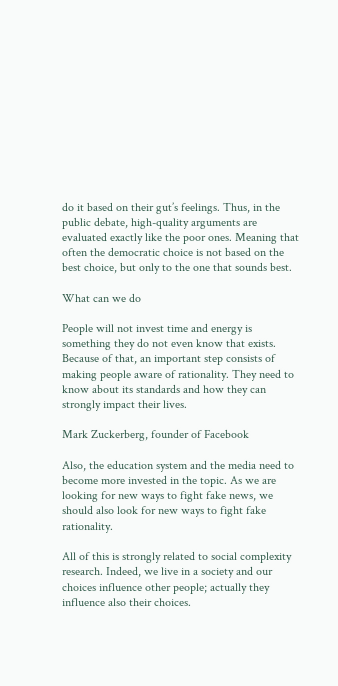do it based on their gut’s feelings. Thus, in the public debate, high-quality arguments are evaluated exactly like the poor ones. Meaning that often the democratic choice is not based on the best choice, but only to the one that sounds best.

What can we do

People will not invest time and energy is something they do not even know that exists. Because of that, an important step consists of making people aware of rationality. They need to know about its standards and how they can strongly impact their lives.

Mark Zuckerberg, founder of Facebook

Also, the education system and the media need to become more invested in the topic. As we are looking for new ways to fight fake news, we should also look for new ways to fight fake rationality.

All of this is strongly related to social complexity research. Indeed, we live in a society and our choices influence other people; actually they influence also their choices.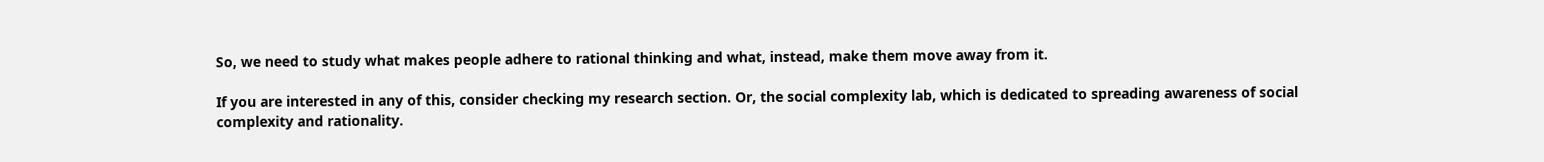So, we need to study what makes people adhere to rational thinking and what, instead, make them move away from it.

If you are interested in any of this, consider checking my research section. Or, the social complexity lab, which is dedicated to spreading awareness of social complexity and rationality.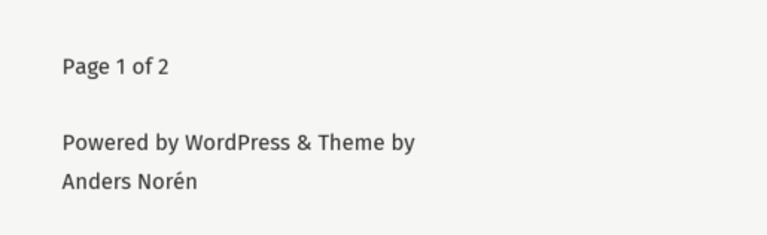Page 1 of 2

Powered by WordPress & Theme by Anders Norén